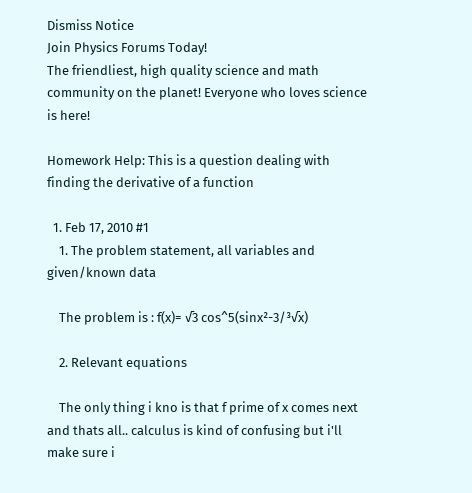Dismiss Notice
Join Physics Forums Today!
The friendliest, high quality science and math community on the planet! Everyone who loves science is here!

Homework Help: This is a question dealing with finding the derivative of a function

  1. Feb 17, 2010 #1
    1. The problem statement, all variables and given/known data

    The problem is : f(x)= √3 cos^5(sinx²-3/³√x)

    2. Relevant equations

    The only thing i kno is that f prime of x comes next and thats all.. calculus is kind of confusing but i'll make sure i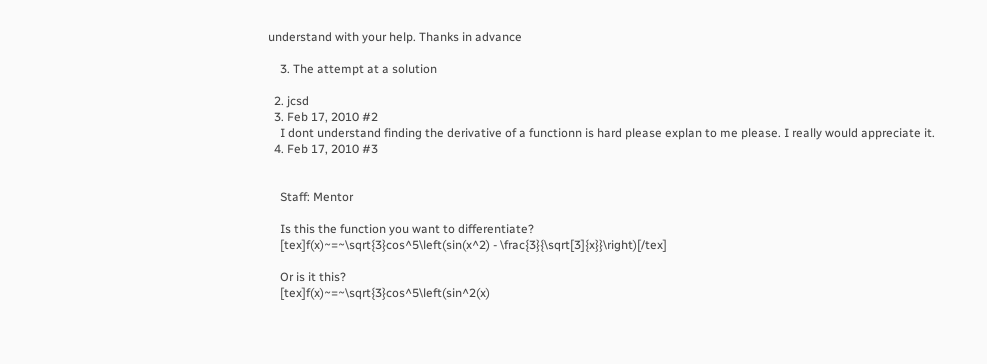understand with your help. Thanks in advance

    3. The attempt at a solution

  2. jcsd
  3. Feb 17, 2010 #2
    I dont understand finding the derivative of a functionn is hard please explan to me please. I really would appreciate it.
  4. Feb 17, 2010 #3


    Staff: Mentor

    Is this the function you want to differentiate?
    [tex]f(x)~=~\sqrt{3}cos^5\left(sin(x^2) - \frac{3}{\sqrt[3]{x}}\right)[/tex]

    Or is it this?
    [tex]f(x)~=~\sqrt{3}cos^5\left(sin^2(x)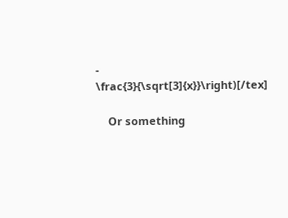- \frac{3}{\sqrt[3]{x}}\right)[/tex]

    Or something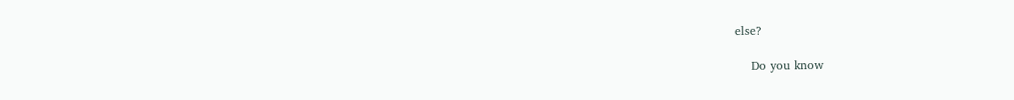else?

    Do you know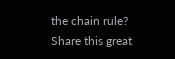the chain rule?
Share this great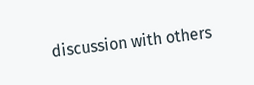discussion with others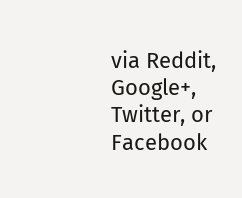via Reddit, Google+, Twitter, or Facebook